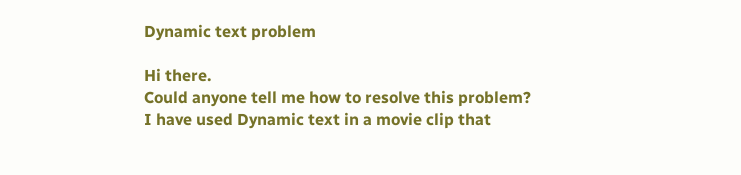Dynamic text problem

Hi there.
Could anyone tell me how to resolve this problem?
I have used Dynamic text in a movie clip that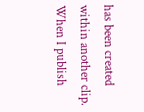has been created within another clip.
When I publish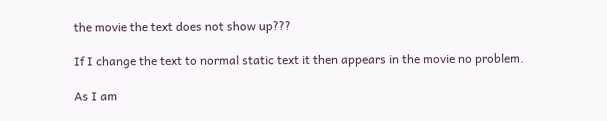the movie the text does not show up???

If I change the text to normal static text it then appears in the movie no problem.

As I am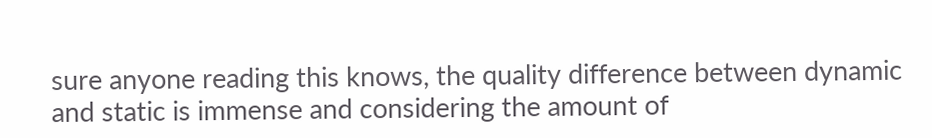sure anyone reading this knows, the quality difference between dynamic and static is immense and considering the amount of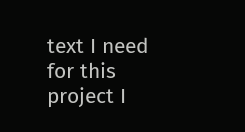text I need for this project I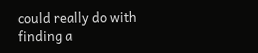could really do with finding a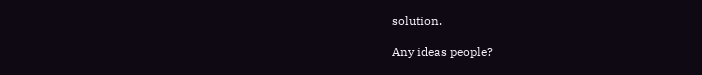solution.

Any ideas people?